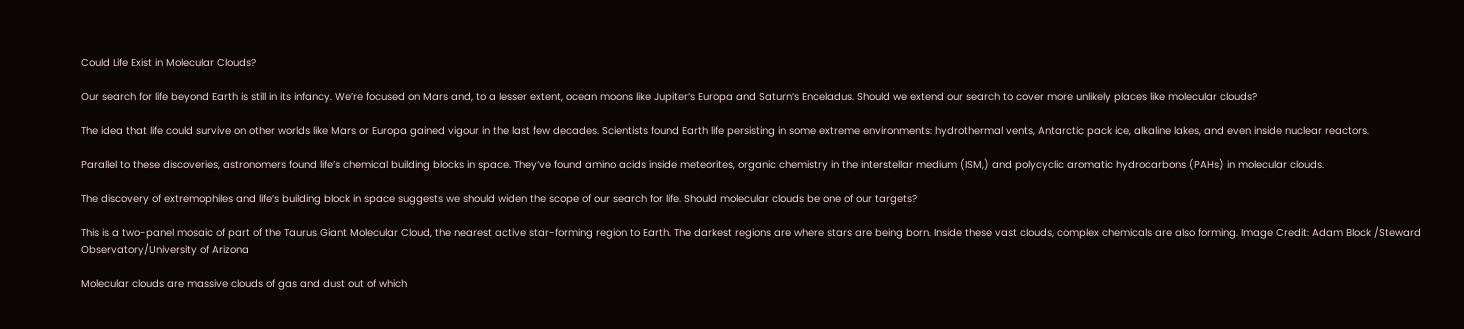Could Life Exist in Molecular Clouds?

Our search for life beyond Earth is still in its infancy. We’re focused on Mars and, to a lesser extent, ocean moons like Jupiter’s Europa and Saturn’s Enceladus. Should we extend our search to cover more unlikely places like molecular clouds?

The idea that life could survive on other worlds like Mars or Europa gained vigour in the last few decades. Scientists found Earth life persisting in some extreme environments: hydrothermal vents, Antarctic pack ice, alkaline lakes, and even inside nuclear reactors.

Parallel to these discoveries, astronomers found life’s chemical building blocks in space. They’ve found amino acids inside meteorites, organic chemistry in the interstellar medium (ISM,) and polycyclic aromatic hydrocarbons (PAHs) in molecular clouds.

The discovery of extremophiles and life’s building block in space suggests we should widen the scope of our search for life. Should molecular clouds be one of our targets?

This is a two-panel mosaic of part of the Taurus Giant Molecular Cloud, the nearest active star-forming region to Earth. The darkest regions are where stars are being born. Inside these vast clouds, complex chemicals are also forming. Image Credit: Adam Block /Steward Observatory/University of Arizona

Molecular clouds are massive clouds of gas and dust out of which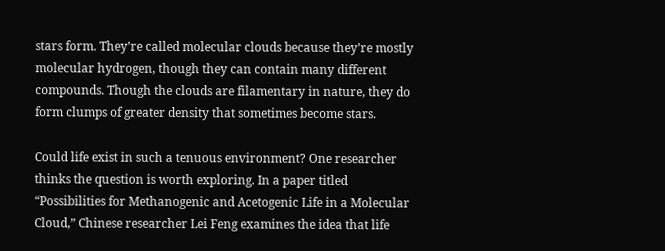stars form. They’re called molecular clouds because they’re mostly molecular hydrogen, though they can contain many different compounds. Though the clouds are filamentary in nature, they do form clumps of greater density that sometimes become stars.

Could life exist in such a tenuous environment? One researcher thinks the question is worth exploring. In a paper titled “Possibilities for Methanogenic and Acetogenic Life in a Molecular Cloud,” Chinese researcher Lei Feng examines the idea that life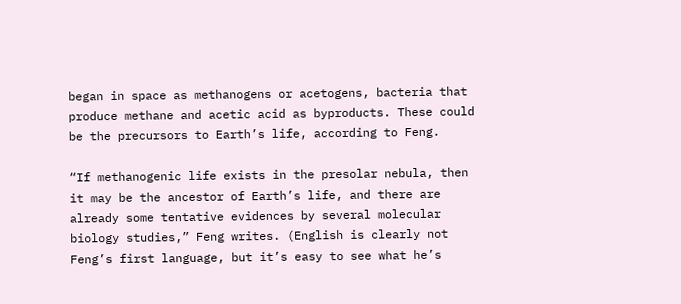began in space as methanogens or acetogens, bacteria that produce methane and acetic acid as byproducts. These could be the precursors to Earth’s life, according to Feng.

“If methanogenic life exists in the presolar nebula, then it may be the ancestor of Earth’s life, and there are already some tentative evidences by several molecular biology studies,” Feng writes. (English is clearly not Feng’s first language, but it’s easy to see what he’s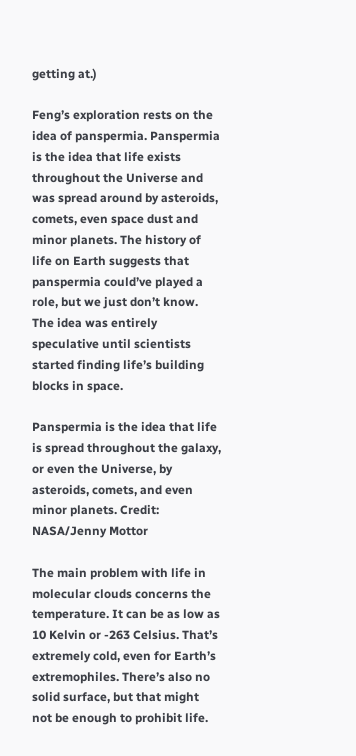getting at.)

Feng’s exploration rests on the idea of panspermia. Panspermia is the idea that life exists throughout the Universe and was spread around by asteroids, comets, even space dust and minor planets. The history of life on Earth suggests that panspermia could’ve played a role, but we just don’t know. The idea was entirely speculative until scientists started finding life’s building blocks in space.

Panspermia is the idea that life is spread throughout the galaxy, or even the Universe, by asteroids, comets, and even minor planets. Credit: NASA/Jenny Mottor

The main problem with life in molecular clouds concerns the temperature. It can be as low as 10 Kelvin or -263 Celsius. That’s extremely cold, even for Earth’s extremophiles. There’s also no solid surface, but that might not be enough to prohibit life.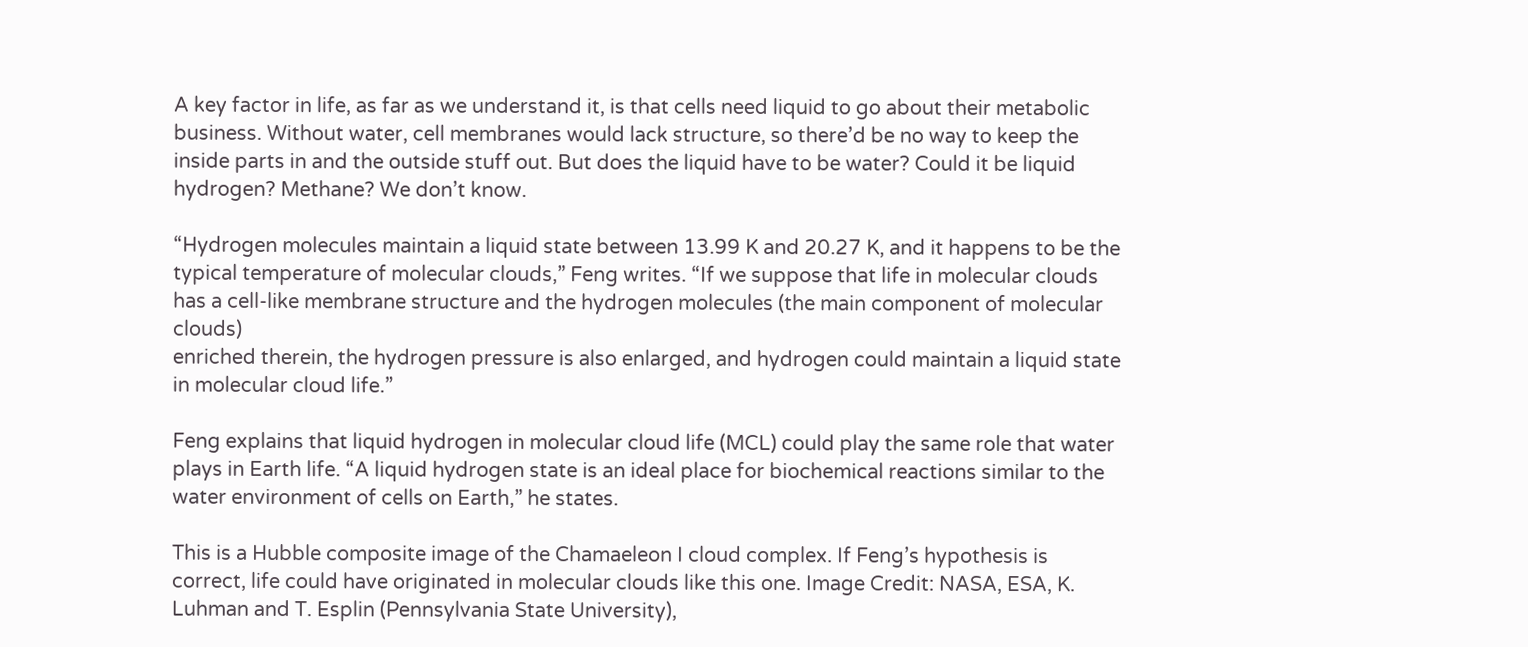A key factor in life, as far as we understand it, is that cells need liquid to go about their metabolic business. Without water, cell membranes would lack structure, so there’d be no way to keep the inside parts in and the outside stuff out. But does the liquid have to be water? Could it be liquid hydrogen? Methane? We don’t know.

“Hydrogen molecules maintain a liquid state between 13.99 K and 20.27 K, and it happens to be the typical temperature of molecular clouds,” Feng writes. “If we suppose that life in molecular clouds has a cell-like membrane structure and the hydrogen molecules (the main component of molecular clouds)
enriched therein, the hydrogen pressure is also enlarged, and hydrogen could maintain a liquid state in molecular cloud life.”

Feng explains that liquid hydrogen in molecular cloud life (MCL) could play the same role that water plays in Earth life. “A liquid hydrogen state is an ideal place for biochemical reactions similar to the water environment of cells on Earth,” he states.

This is a Hubble composite image of the Chamaeleon I cloud complex. If Feng’s hypothesis is correct, life could have originated in molecular clouds like this one. Image Credit: NASA, ESA, K. Luhman and T. Esplin (Pennsylvania State University),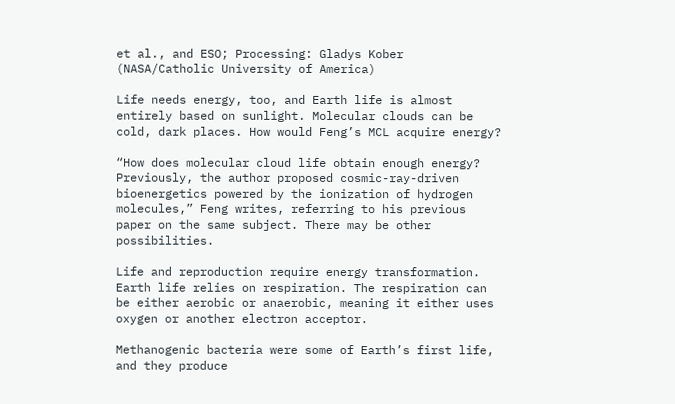et al., and ESO; Processing: Gladys Kober (NASA/Catholic University of America)

Life needs energy, too, and Earth life is almost entirely based on sunlight. Molecular clouds can be cold, dark places. How would Feng’s MCL acquire energy?

“How does molecular cloud life obtain enough energy? Previously, the author proposed cosmic-ray-driven bioenergetics powered by the ionization of hydrogen molecules,” Feng writes, referring to his previous paper on the same subject. There may be other possibilities.

Life and reproduction require energy transformation. Earth life relies on respiration. The respiration can be either aerobic or anaerobic, meaning it either uses oxygen or another electron acceptor.

Methanogenic bacteria were some of Earth’s first life, and they produce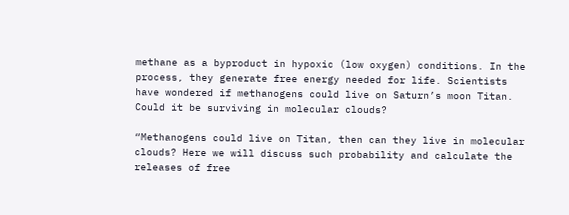methane as a byproduct in hypoxic (low oxygen) conditions. In the process, they generate free energy needed for life. Scientists have wondered if methanogens could live on Saturn’s moon Titan. Could it be surviving in molecular clouds?

“Methanogens could live on Titan, then can they live in molecular clouds? Here we will discuss such probability and calculate the releases of free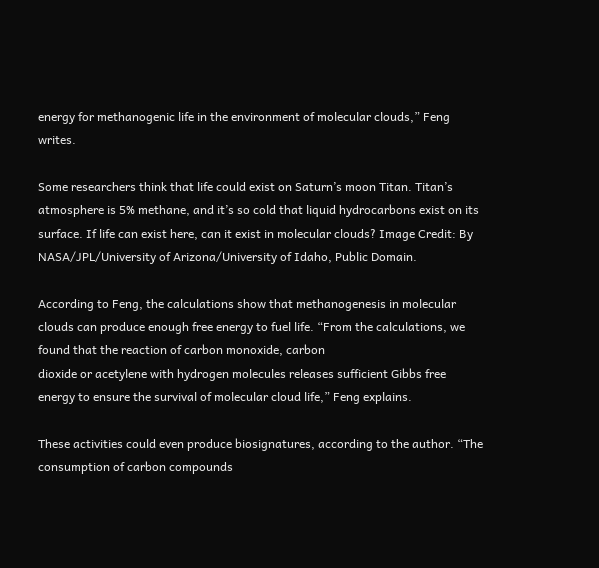energy for methanogenic life in the environment of molecular clouds,” Feng writes.

Some researchers think that life could exist on Saturn’s moon Titan. Titan’s atmosphere is 5% methane, and it’s so cold that liquid hydrocarbons exist on its surface. If life can exist here, can it exist in molecular clouds? Image Credit: By NASA/JPL/University of Arizona/University of Idaho, Public Domain.

According to Feng, the calculations show that methanogenesis in molecular clouds can produce enough free energy to fuel life. “From the calculations, we found that the reaction of carbon monoxide, carbon
dioxide or acetylene with hydrogen molecules releases sufficient Gibbs free energy to ensure the survival of molecular cloud life,” Feng explains.

These activities could even produce biosignatures, according to the author. “The consumption of carbon compounds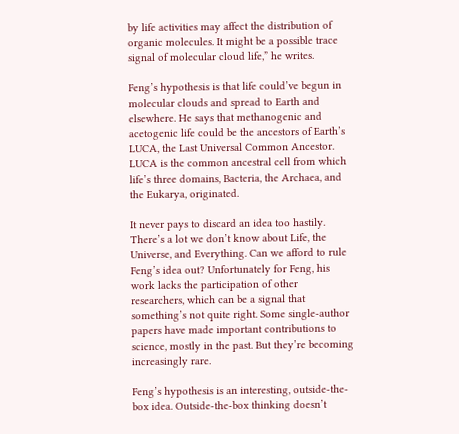by life activities may affect the distribution of organic molecules. It might be a possible trace signal of molecular cloud life,” he writes.

Feng’s hypothesis is that life could’ve begun in molecular clouds and spread to Earth and elsewhere. He says that methanogenic and acetogenic life could be the ancestors of Earth’s LUCA, the Last Universal Common Ancestor. LUCA is the common ancestral cell from which life’s three domains, Bacteria, the Archaea, and the Eukarya, originated.

It never pays to discard an idea too hastily. There’s a lot we don’t know about Life, the Universe, and Everything. Can we afford to rule Feng’s idea out? Unfortunately for Feng, his work lacks the participation of other researchers, which can be a signal that something’s not quite right. Some single-author papers have made important contributions to science, mostly in the past. But they’re becoming increasingly rare.

Feng’s hypothesis is an interesting, outside-the-box idea. Outside-the-box thinking doesn’t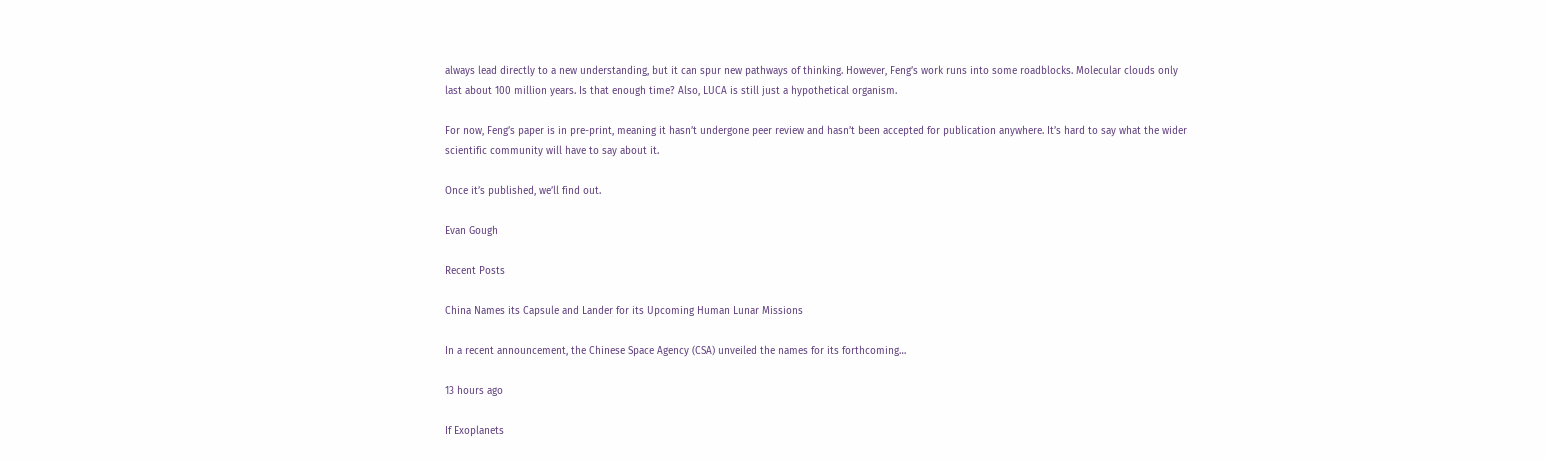always lead directly to a new understanding, but it can spur new pathways of thinking. However, Feng’s work runs into some roadblocks. Molecular clouds only last about 100 million years. Is that enough time? Also, LUCA is still just a hypothetical organism.

For now, Feng’s paper is in pre-print, meaning it hasn’t undergone peer review and hasn’t been accepted for publication anywhere. It’s hard to say what the wider scientific community will have to say about it.

Once it’s published, we’ll find out.

Evan Gough

Recent Posts

China Names its Capsule and Lander for its Upcoming Human Lunar Missions

In a recent announcement, the Chinese Space Agency (CSA) unveiled the names for its forthcoming…

13 hours ago

If Exoplanets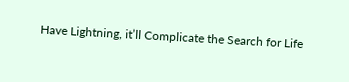Have Lightning, it’ll Complicate the Search for Life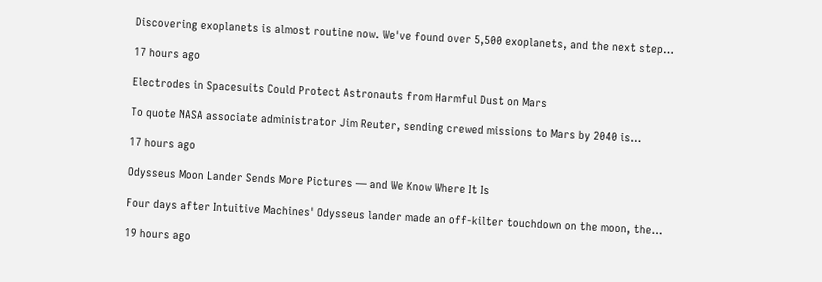Discovering exoplanets is almost routine now. We've found over 5,500 exoplanets, and the next step…

17 hours ago

Electrodes in Spacesuits Could Protect Astronauts from Harmful Dust on Mars

To quote NASA associate administrator Jim Reuter, sending crewed missions to Mars by 2040 is…

17 hours ago

Odysseus Moon Lander Sends More Pictures — and We Know Where It Is

Four days after Intuitive Machines' Odysseus lander made an off-kilter touchdown on the moon, the…

19 hours ago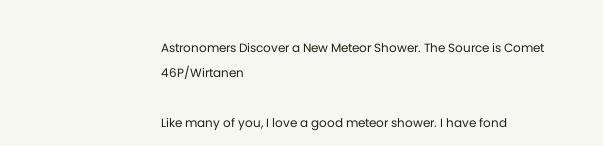Astronomers Discover a New Meteor Shower. The Source is Comet 46P/Wirtanen

Like many of you, I love a good meteor shower. I have fond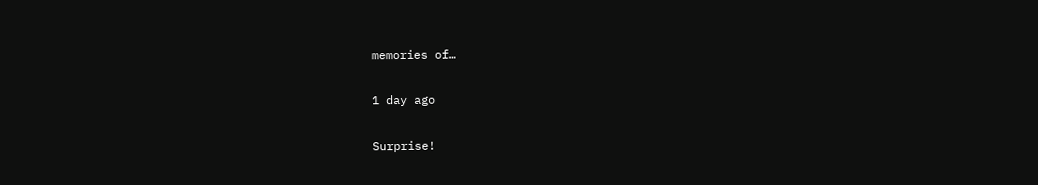memories of…

1 day ago

Surprise!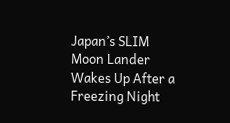Japan’s SLIM Moon Lander Wakes Up After a Freezing Night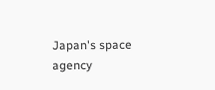Japan's space agency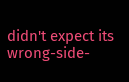didn't expect its wrong-side-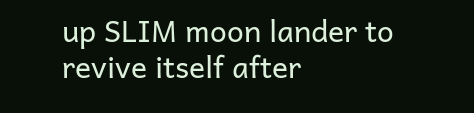up SLIM moon lander to revive itself after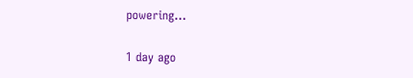powering…

1 day ago